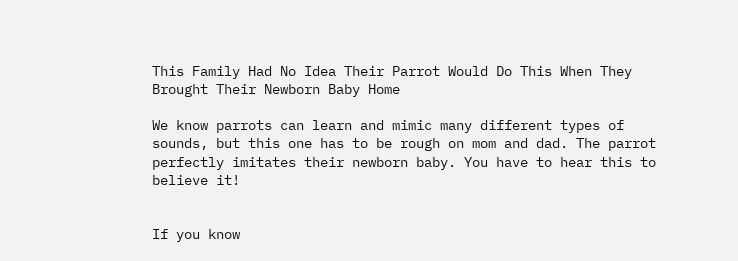This Family Had No Idea Their Parrot Would Do This When They Brought Their Newborn Baby Home

We know parrots can learn and mimic many different types of sounds, but this one has to be rough on mom and dad. The parrot perfectly imitates their newborn baby. You have to hear this to believe it!


If you know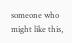someone who might like this,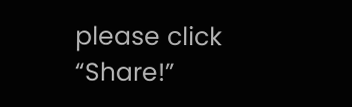please click “Share!”